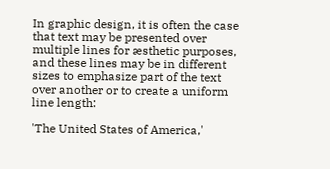In graphic design, it is often the case that text may be presented over multiple lines for æsthetic purposes, and these lines may be in different sizes to emphasize part of the text over another or to create a uniform line length:

'The United States of America,'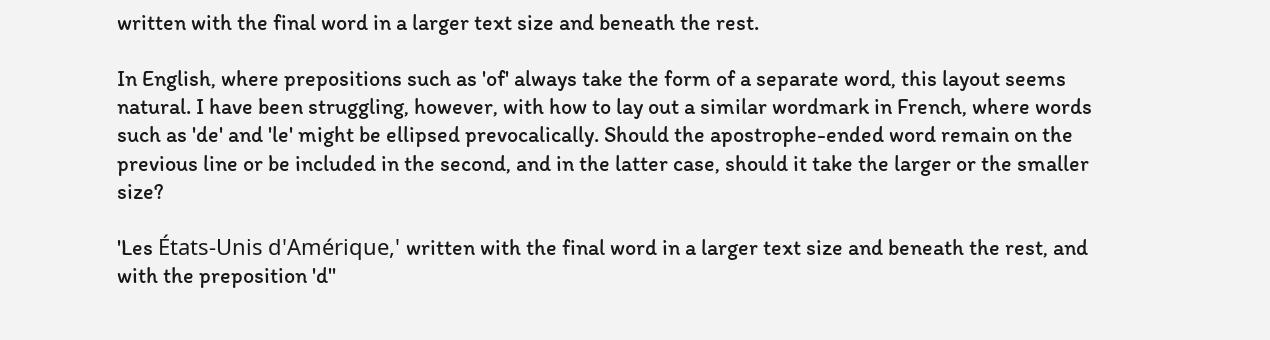written with the final word in a larger text size and beneath the rest.

In English, where prepositions such as 'of' always take the form of a separate word, this layout seems natural. I have been struggling, however, with how to lay out a similar wordmark in French, where words such as 'de' and 'le' might be ellipsed prevocalically. Should the apostrophe-ended word remain on the previous line or be included in the second, and in the latter case, should it take the larger or the smaller size?

'Les États-Unis d'Amérique,' written with the final word in a larger text size and beneath the rest, and with the preposition 'd''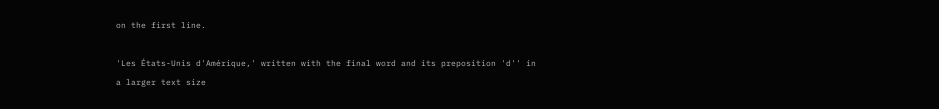on the first line.

'Les États-Unis d'Amérique,' written with the final word and its preposition 'd'' in a larger text size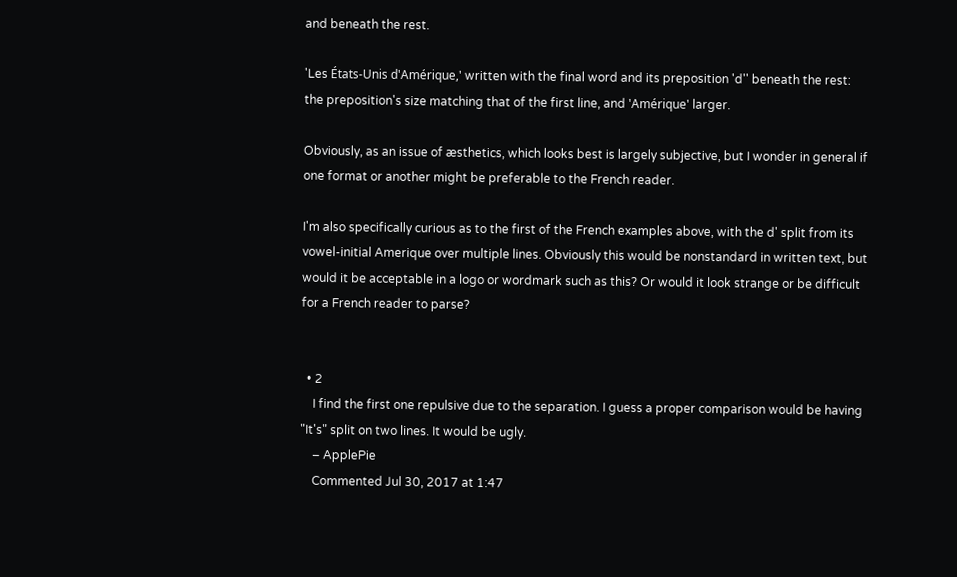and beneath the rest.

'Les États-Unis d'Amérique,' written with the final word and its preposition 'd'' beneath the rest: the preposition's size matching that of the first line, and 'Amérique' larger.

Obviously, as an issue of æsthetics, which looks best is largely subjective, but I wonder in general if one format or another might be preferable to the French reader.

I'm also specifically curious as to the first of the French examples above, with the d' split from its vowel-initial Amerique over multiple lines. Obviously this would be nonstandard in written text, but would it be acceptable in a logo or wordmark such as this? Or would it look strange or be difficult for a French reader to parse?


  • 2
    I find the first one repulsive due to the separation. I guess a proper comparison would be having "It's" split on two lines. It would be ugly.
    – ApplePie
    Commented Jul 30, 2017 at 1:47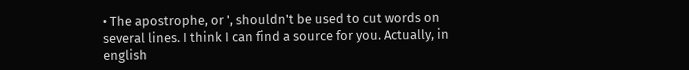• The apostrophe, or ', shouldn't be used to cut words on several lines. I think I can find a source for you. Actually, in english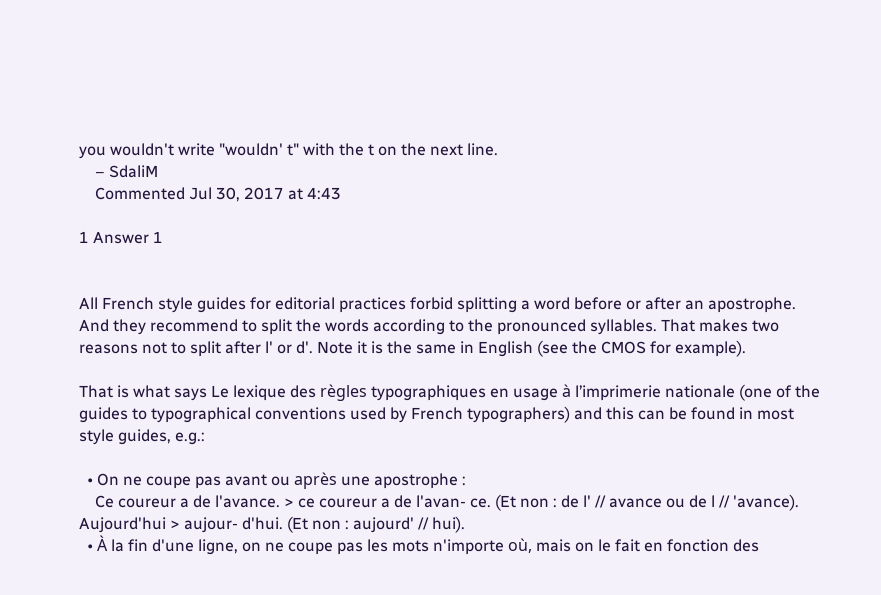you wouldn't write "wouldn' t" with the t on the next line.
    – SdaliM
    Commented Jul 30, 2017 at 4:43

1 Answer 1


All French style guides for editorial practices forbid splitting a word before or after an apostrophe. And they recommend to split the words according to the pronounced syllables. That makes two reasons not to split after l' or d'. Note it is the same in English (see the CMOS for example).

That is what says Le lexique des règles typographiques en usage à l’imprimerie nationale (one of the guides to typographical conventions used by French typographers) and this can be found in most style guides, e.g.:

  • On ne coupe pas avant ou après une apostrophe :
    Ce coureur a de l'avance. > ce coureur a de l'avan- ce. (Et non : de l' // avance ou de l // 'avance). Aujourd'hui > aujour- d'hui. (Et non : aujourd' // hui).
  • À la fin d'une ligne, on ne coupe pas les mots n'importe où, mais on le fait en fonction des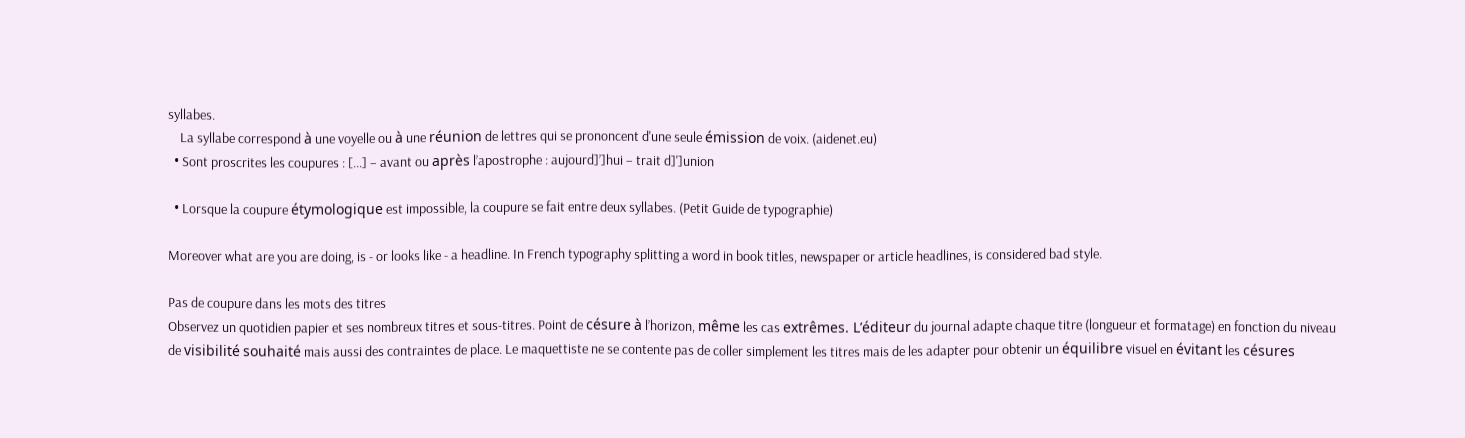syllabes.
    La syllabe correspond à une voyelle ou à une réunion de lettres qui se prononcent d'une seule émission de voix. (aidenet.eu)
  • Sont proscrites les coupures : [...] – avant ou après l’apostrophe : aujourd]’]hui – trait d]']union

  • Lorsque la coupure étymologique est impossible, la coupure se fait entre deux syllabes. (Petit Guide de typographie)

Moreover what are you are doing, is - or looks like - a headline. In French typography splitting a word in book titles, newspaper or article headlines, is considered bad style.

Pas de coupure dans les mots des titres
Observez un quotidien papier et ses nombreux titres et sous-titres. Point de césure à l’horizon, même les cas extrêmes. L’éditeur du journal adapte chaque titre (longueur et formatage) en fonction du niveau de visibilité souhaité mais aussi des contraintes de place. Le maquettiste ne se contente pas de coller simplement les titres mais de les adapter pour obtenir un équilibre visuel en évitant les césures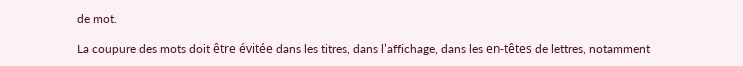de mot.

La coupure des mots doit être évitée dans les titres, dans l’affichage, dans les en-têtes de lettres, notamment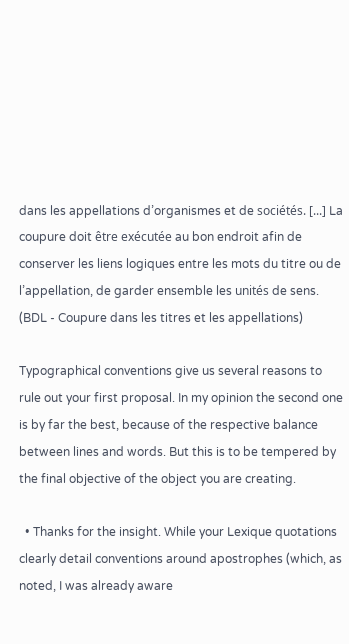dans les appellations d’organismes et de sociétés. [...] La coupure doit être exécutée au bon endroit afin de conserver les liens logiques entre les mots du titre ou de l’appellation, de garder ensemble les unités de sens. (BDL - Coupure dans les titres et les appellations)

Typographical conventions give us several reasons to rule out your first proposal. In my opinion the second one is by far the best, because of the respective balance between lines and words. But this is to be tempered by the final objective of the object you are creating.

  • Thanks for the insight. While your Lexique quotations clearly detail conventions around apostrophes (which, as noted, I was already aware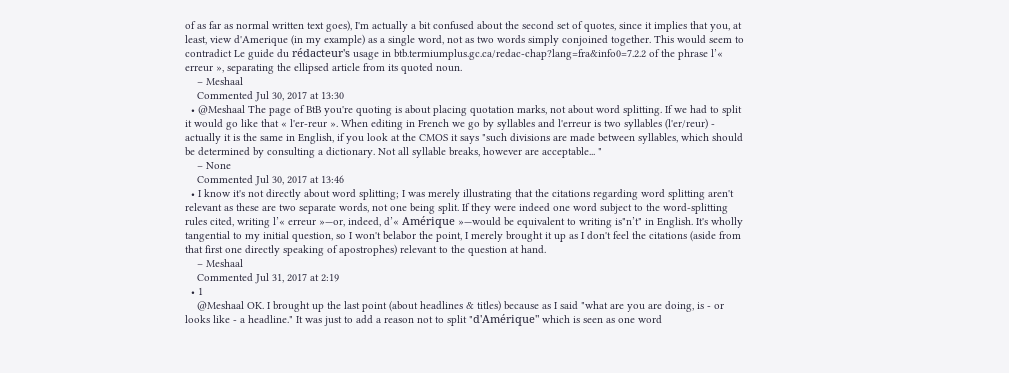of as far as normal written text goes), I'm actually a bit confused about the second set of quotes, since it implies that you, at least, view d'Amerique (in my example) as a single word, not as two words simply conjoined together. This would seem to contradict Le guide du rédacteur's usage in btb.termiumplus.gc.ca/redac-chap?lang=fra&info0=7.2.2 of the phrase l’« erreur », separating the ellipsed article from its quoted noun.
    – Meshaal
    Commented Jul 30, 2017 at 13:30
  • @Meshaal The page of BtB you're quoting is about placing quotation marks, not about word splitting. If we had to split it would go like that « l'er-reur ». When editing in French we go by syllables and l'erreur is two syllables (l'er/reur) - actually it is the same in English, if you look at the CMOS it says "such divisions are made between syllables, which should be determined by consulting a dictionary. Not all syllable breaks, however are acceptable... "
    – None
    Commented Jul 30, 2017 at 13:46
  • I know it's not directly about word splitting; I was merely illustrating that the citations regarding word splitting aren't relevant as these are two separate words, not one being split. If they were indeed one word subject to the word-splitting rules cited, writing l’« erreur »—or, indeed, d’« Amérique »—would be equivalent to writing is"n’t" in English. It's wholly tangential to my initial question, so I won't belabor the point, I merely brought it up as I don't feel the citations (aside from that first one directly speaking of apostrophes) relevant to the question at hand.
    – Meshaal
    Commented Jul 31, 2017 at 2:19
  • 1
    @Meshaal OK. I brought up the last point (about headlines & titles) because as I said "what are you are doing, is - or looks like - a headline." It was just to add a reason not to split "d'Amérique" which is seen as one word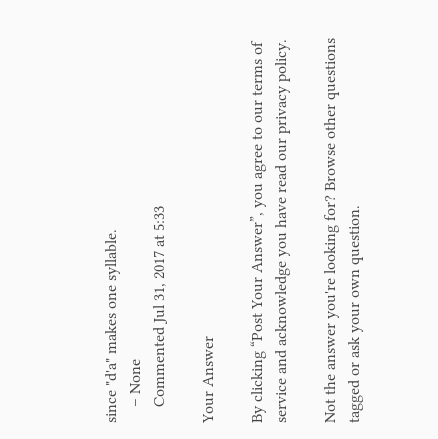since "d'a" makes one syllable.
    – None
    Commented Jul 31, 2017 at 5:33

Your Answer

By clicking “Post Your Answer”, you agree to our terms of service and acknowledge you have read our privacy policy.

Not the answer you're looking for? Browse other questions tagged or ask your own question.